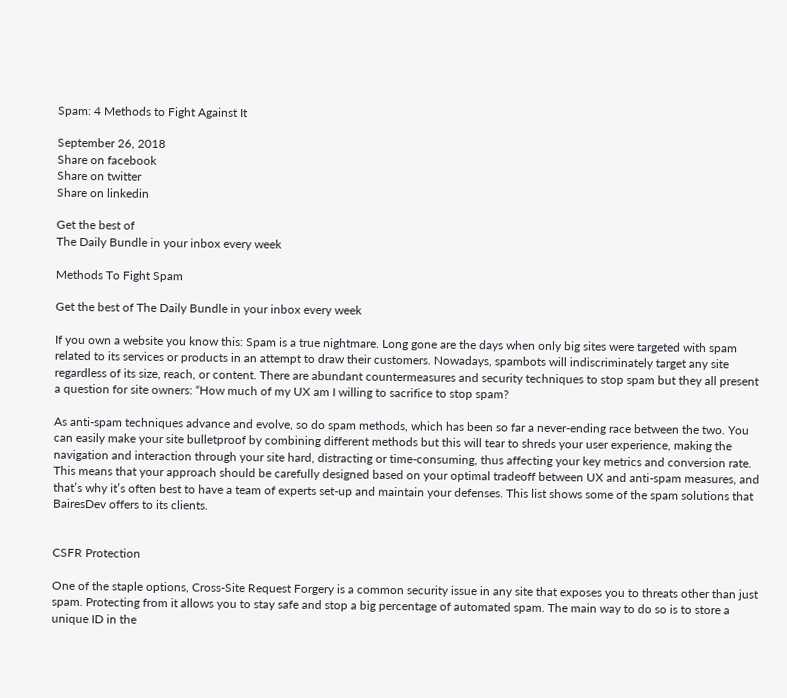Spam: 4 Methods to Fight Against It

September 26, 2018
Share on facebook
Share on twitter
Share on linkedin

Get the best of
The Daily Bundle in your inbox every week

Methods To Fight Spam

Get the best of The Daily Bundle in your inbox every week

If you own a website you know this: Spam is a true nightmare. Long gone are the days when only big sites were targeted with spam related to its services or products in an attempt to draw their customers. Nowadays, spambots will indiscriminately target any site regardless of its size, reach, or content. There are abundant countermeasures and security techniques to stop spam but they all present a question for site owners: “How much of my UX am I willing to sacrifice to stop spam?

As anti-spam techniques advance and evolve, so do spam methods, which has been so far a never-ending race between the two. You can easily make your site bulletproof by combining different methods but this will tear to shreds your user experience, making the navigation and interaction through your site hard, distracting or time-consuming, thus affecting your key metrics and conversion rate. This means that your approach should be carefully designed based on your optimal tradeoff between UX and anti-spam measures, and that’s why it’s often best to have a team of experts set-up and maintain your defenses. This list shows some of the spam solutions that BairesDev offers to its clients.


CSFR Protection

One of the staple options, Cross-Site Request Forgery is a common security issue in any site that exposes you to threats other than just spam. Protecting from it allows you to stay safe and stop a big percentage of automated spam. The main way to do so is to store a unique ID in the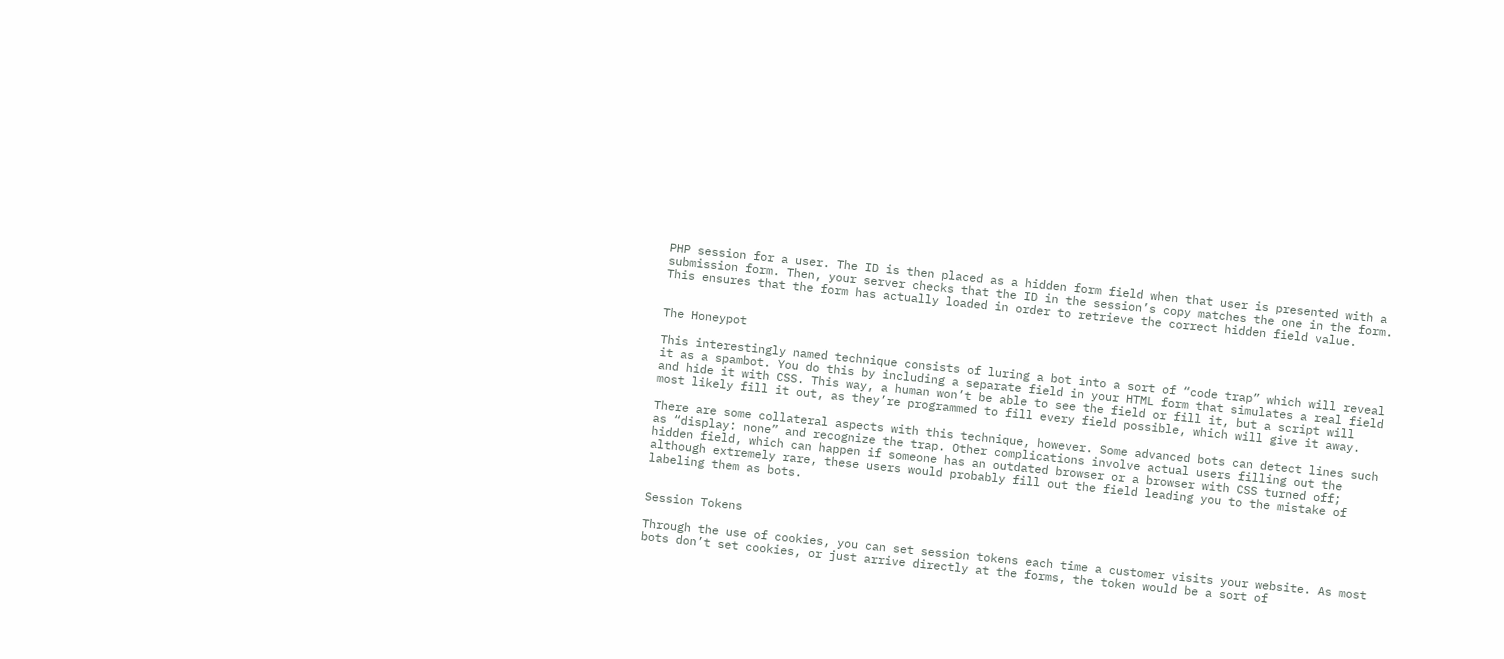PHP session for a user. The ID is then placed as a hidden form field when that user is presented with a submission form. Then, your server checks that the ID in the session’s copy matches the one in the form. This ensures that the form has actually loaded in order to retrieve the correct hidden field value.


The Honeypot

This interestingly named technique consists of luring a bot into a sort of “code trap” which will reveal it as a spambot. You do this by including a separate field in your HTML form that simulates a real field and hide it with CSS. This way, a human won’t be able to see the field or fill it, but a script will most likely fill it out, as they’re programmed to fill every field possible, which will give it away.

There are some collateral aspects with this technique, however. Some advanced bots can detect lines such as “display: none” and recognize the trap. Other complications involve actual users filling out the hidden field, which can happen if someone has an outdated browser or a browser with CSS turned off; although extremely rare, these users would probably fill out the field leading you to the mistake of labeling them as bots.


Session Tokens

Through the use of cookies, you can set session tokens each time a customer visits your website. As most bots don’t set cookies, or just arrive directly at the forms, the token would be a sort of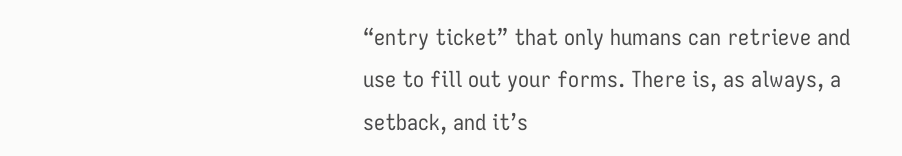“entry ticket” that only humans can retrieve and use to fill out your forms. There is, as always, a setback, and it’s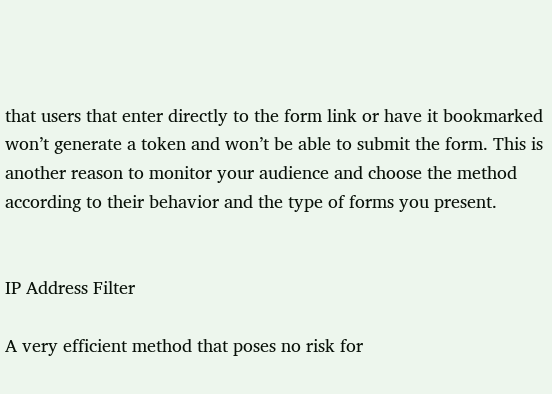that users that enter directly to the form link or have it bookmarked won’t generate a token and won’t be able to submit the form. This is another reason to monitor your audience and choose the method according to their behavior and the type of forms you present.


IP Address Filter

A very efficient method that poses no risk for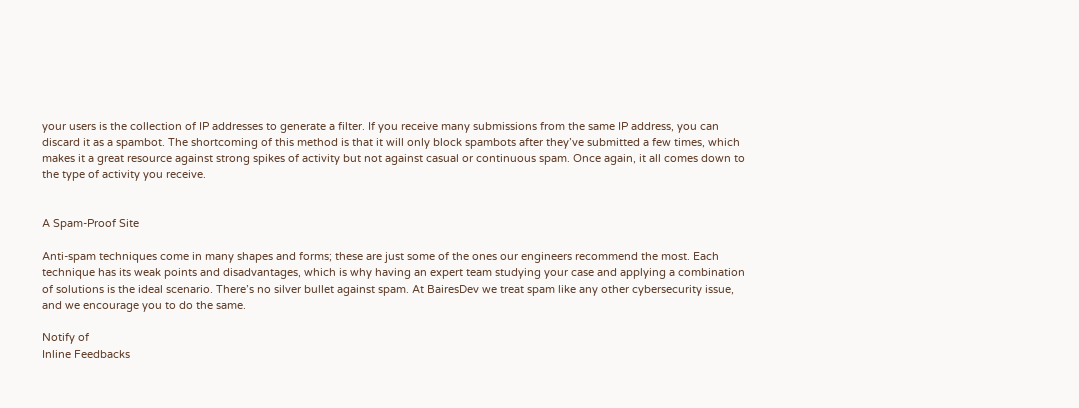your users is the collection of IP addresses to generate a filter. If you receive many submissions from the same IP address, you can discard it as a spambot. The shortcoming of this method is that it will only block spambots after they’ve submitted a few times, which makes it a great resource against strong spikes of activity but not against casual or continuous spam. Once again, it all comes down to the type of activity you receive.


A Spam-Proof Site

Anti-spam techniques come in many shapes and forms; these are just some of the ones our engineers recommend the most. Each technique has its weak points and disadvantages, which is why having an expert team studying your case and applying a combination of solutions is the ideal scenario. There’s no silver bullet against spam. At BairesDev we treat spam like any other cybersecurity issue, and we encourage you to do the same.

Notify of
Inline Feedbacks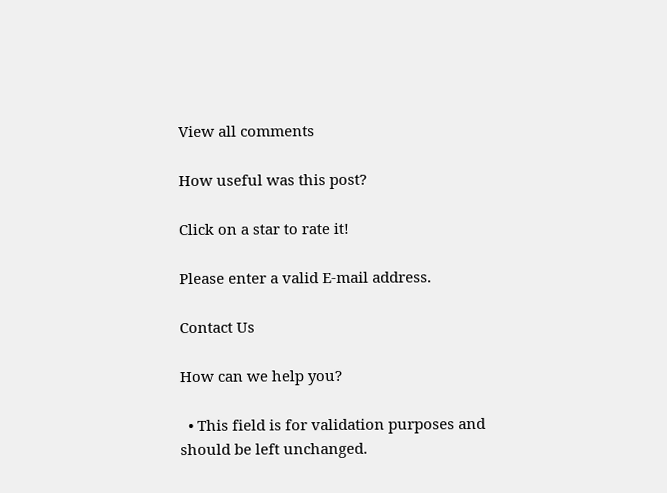View all comments

How useful was this post?

Click on a star to rate it!

Please enter a valid E-mail address.

Contact Us

How can we help you?

  • This field is for validation purposes and should be left unchanged.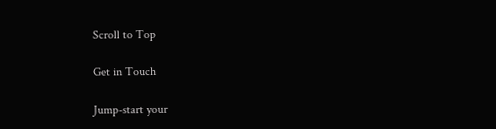Scroll to Top

Get in Touch

Jump-start your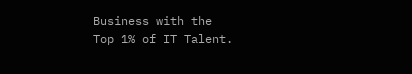Business with the
Top 1% of IT Talent.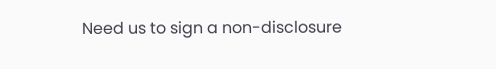Need us to sign a non-disclosure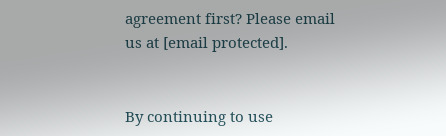agreement first? Please email us at [email protected].


By continuing to use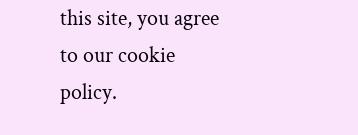this site, you agree to our cookie policy.